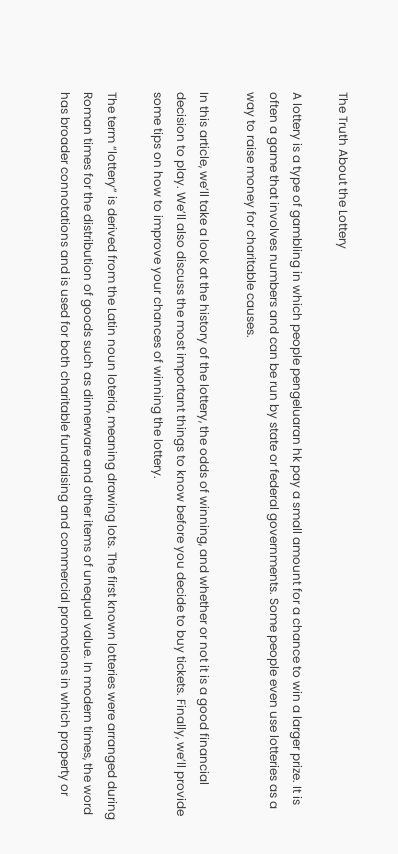The Truth About the Lottery

A lottery is a type of gambling in which people pengeluaran hk pay a small amount for a chance to win a larger prize. It is often a game that involves numbers and can be run by state or federal governments. Some people even use lotteries as a way to raise money for charitable causes.

In this article, we’ll take a look at the history of the lottery, the odds of winning, and whether or not it is a good financial decision to play. We’ll also discuss the most important things to know before you decide to buy tickets. Finally, we’ll provide some tips on how to improve your chances of winning the lottery.

The term “lottery” is derived from the Latin noun loteria, meaning drawing lots. The first known lotteries were arranged during Roman times for the distribution of goods such as dinnerware and other items of unequal value. In modern times, the word has broader connotations and is used for both charitable fundraising and commercial promotions in which property or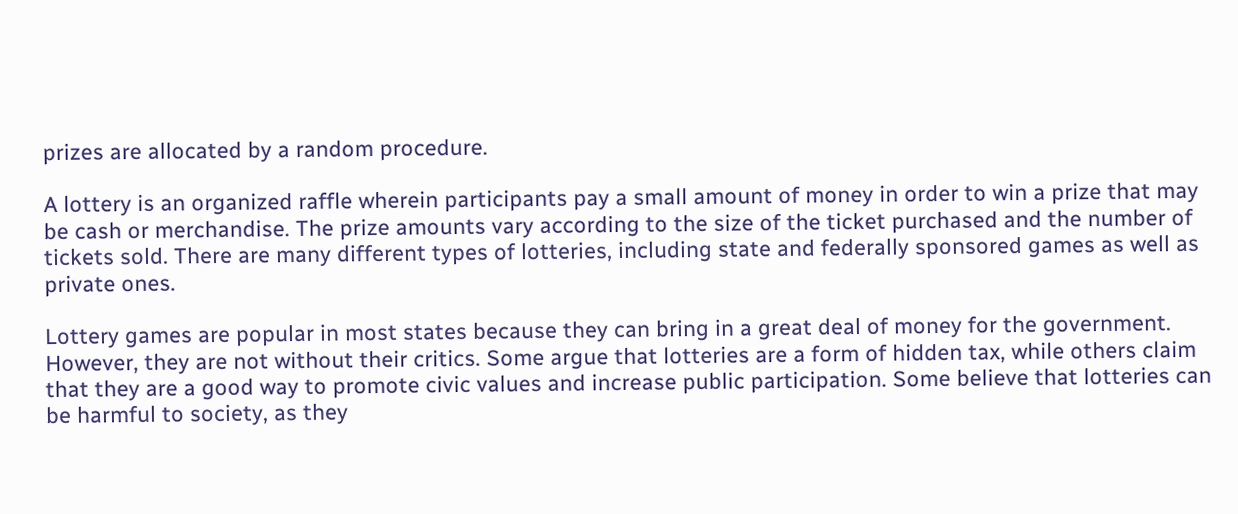prizes are allocated by a random procedure.

A lottery is an organized raffle wherein participants pay a small amount of money in order to win a prize that may be cash or merchandise. The prize amounts vary according to the size of the ticket purchased and the number of tickets sold. There are many different types of lotteries, including state and federally sponsored games as well as private ones.

Lottery games are popular in most states because they can bring in a great deal of money for the government. However, they are not without their critics. Some argue that lotteries are a form of hidden tax, while others claim that they are a good way to promote civic values and increase public participation. Some believe that lotteries can be harmful to society, as they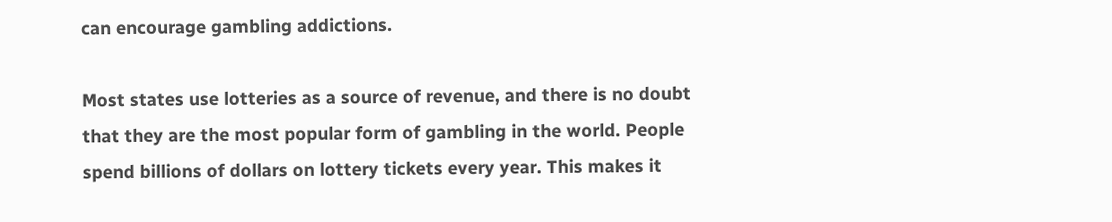can encourage gambling addictions.

Most states use lotteries as a source of revenue, and there is no doubt that they are the most popular form of gambling in the world. People spend billions of dollars on lottery tickets every year. This makes it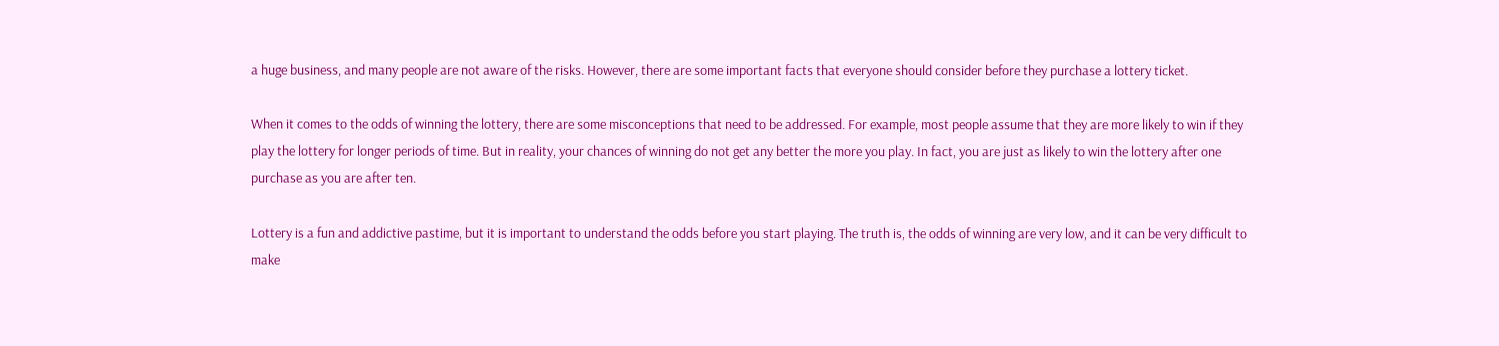a huge business, and many people are not aware of the risks. However, there are some important facts that everyone should consider before they purchase a lottery ticket.

When it comes to the odds of winning the lottery, there are some misconceptions that need to be addressed. For example, most people assume that they are more likely to win if they play the lottery for longer periods of time. But in reality, your chances of winning do not get any better the more you play. In fact, you are just as likely to win the lottery after one purchase as you are after ten.

Lottery is a fun and addictive pastime, but it is important to understand the odds before you start playing. The truth is, the odds of winning are very low, and it can be very difficult to make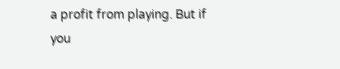a profit from playing. But if you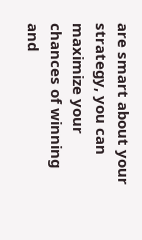are smart about your strategy, you can maximize your chances of winning and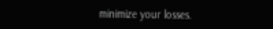minimize your losses.